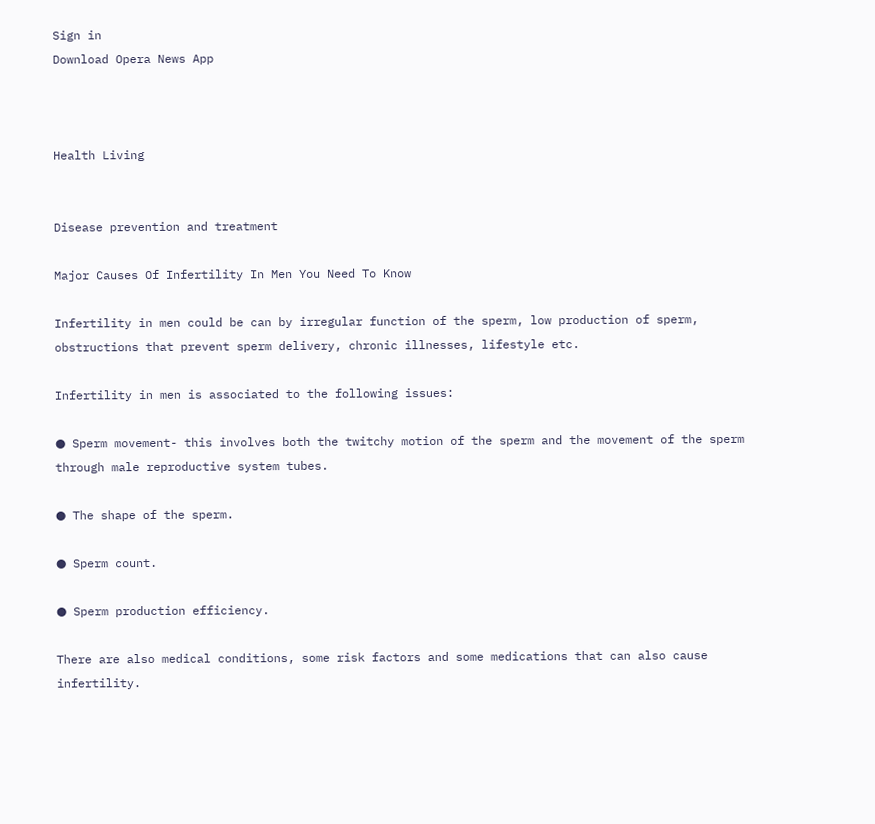Sign in
Download Opera News App



Health Living


Disease prevention and treatment

Major Causes Of Infertility In Men You Need To Know

Infertility in men could be can by irregular function of the sperm, low production of sperm, obstructions that prevent sperm delivery, chronic illnesses, lifestyle etc.

Infertility in men is associated to the following issues:

● Sperm movement- this involves both the twitchy motion of the sperm and the movement of the sperm through male reproductive system tubes.

● The shape of the sperm.

● Sperm count.

● Sperm production efficiency.

There are also medical conditions, some risk factors and some medications that can also cause infertility.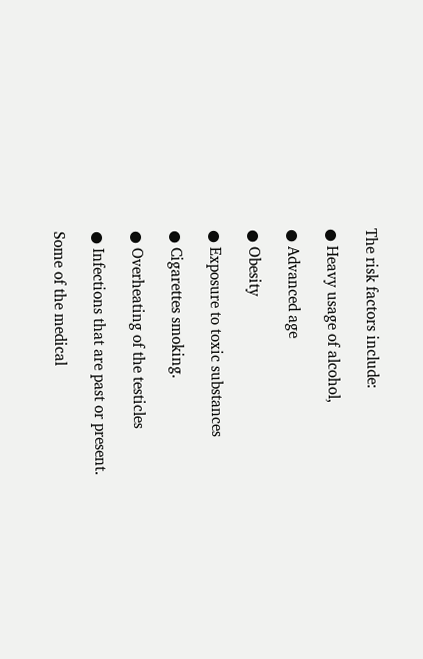The risk factors include:

● Heavy usage of alcohol,

● Advanced age

● Obesity

● Exposure to toxic substances

● Cigarettes smoking.

● Overheating of the testicles

● Infections that are past or present.

Some of the medical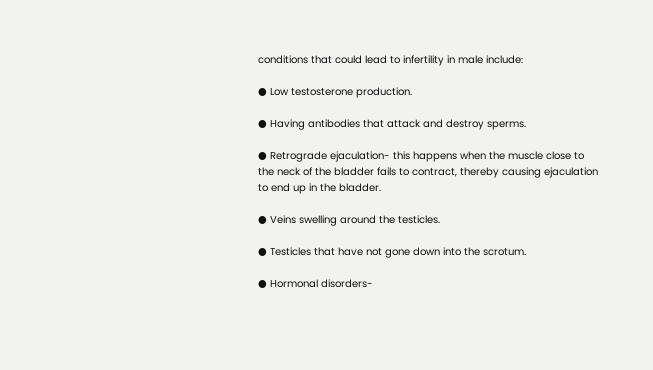conditions that could lead to infertility in male include:

● Low testosterone production.

● Having antibodies that attack and destroy sperms.

● Retrograde ejaculation- this happens when the muscle close to the neck of the bladder fails to contract, thereby causing ejaculation to end up in the bladder.

● Veins swelling around the testicles.

● Testicles that have not gone down into the scrotum.

● Hormonal disorders-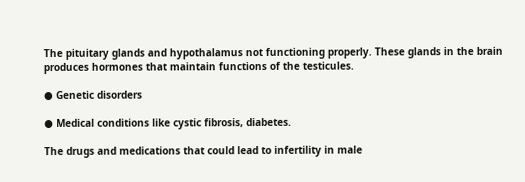The pituitary glands and hypothalamus not functioning properly. These glands in the brain produces hormones that maintain functions of the testicules.

● Genetic disorders

● Medical conditions like cystic fibrosis, diabetes.

The drugs and medications that could lead to infertility in male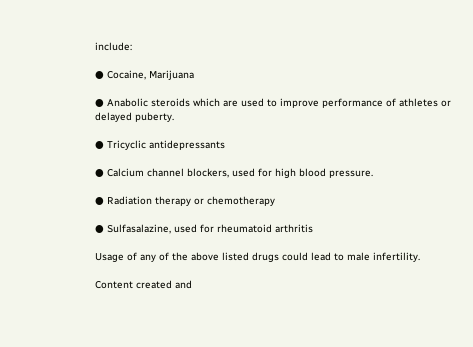include:

● Cocaine, Marijuana

● Anabolic steroids which are used to improve performance of athletes or delayed puberty.

● Tricyclic antidepressants

● Calcium channel blockers, used for high blood pressure.

● Radiation therapy or chemotherapy

● Sulfasalazine, used for rheumatoid arthritis

Usage of any of the above listed drugs could lead to male infertility.

Content created and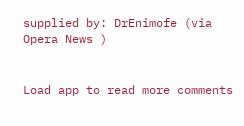supplied by: DrEnimofe (via Opera News )


Load app to read more comments